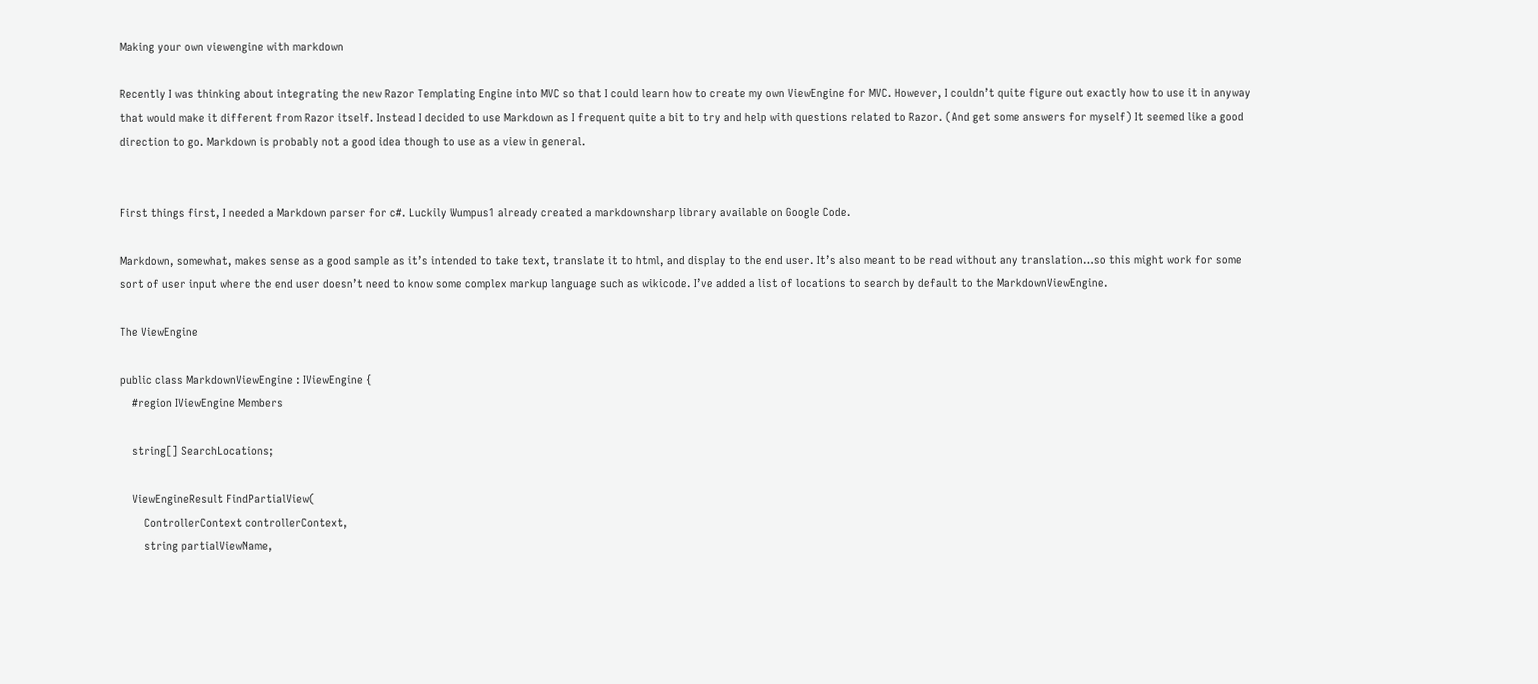Making your own viewengine with markdown

Recently I was thinking about integrating the new Razor Templating Engine into MVC so that I could learn how to create my own ViewEngine for MVC. However, I couldn’t quite figure out exactly how to use it in anyway that would make it different from Razor itself. Instead I decided to use Markdown as I frequent quite a bit to try and help with questions related to Razor. (And get some answers for myself) It seemed like a good direction to go. Markdown is probably not a good idea though to use as a view in general.


First things first, I needed a Markdown parser for c#. Luckily Wumpus1 already created a markdownsharp library available on Google Code.

Markdown, somewhat, makes sense as a good sample as it’s intended to take text, translate it to html, and display to the end user. It’s also meant to be read without any translation…so this might work for some sort of user input where the end user doesn’t need to know some complex markup language such as wikicode. I’ve added a list of locations to search by default to the MarkdownViewEngine.

The ViewEngine

public class MarkdownViewEngine : IViewEngine {
    #region IViewEngine Members

    string[] SearchLocations;

    ViewEngineResult FindPartialView(
        ControllerContext controllerContext,
        string partialViewName,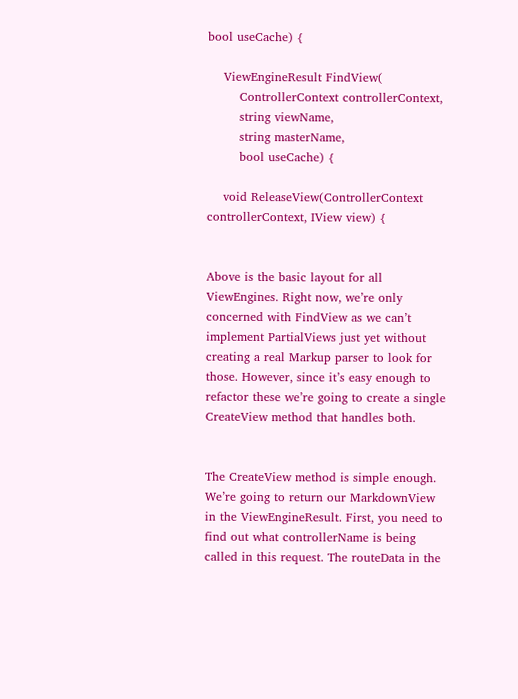bool useCache) {

    ViewEngineResult FindView(
        ControllerContext controllerContext,
        string viewName,
        string masterName,
        bool useCache) {

    void ReleaseView(ControllerContext controllerContext, IView view) {


Above is the basic layout for all ViewEngines. Right now, we’re only concerned with FindView as we can’t implement PartialViews just yet without creating a real Markup parser to look for those. However, since it’s easy enough to refactor these we’re going to create a single CreateView method that handles both.


The CreateView method is simple enough. We’re going to return our MarkdownView in the ViewEngineResult. First, you need to find out what controllerName is being called in this request. The routeData in the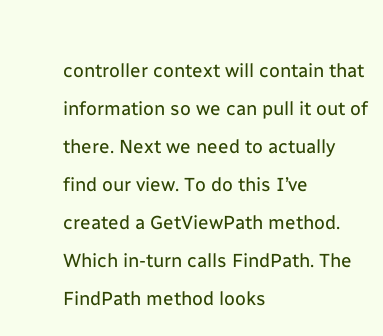controller context will contain that information so we can pull it out of there. Next we need to actually find our view. To do this I’ve created a GetViewPath method. Which in-turn calls FindPath. The FindPath method looks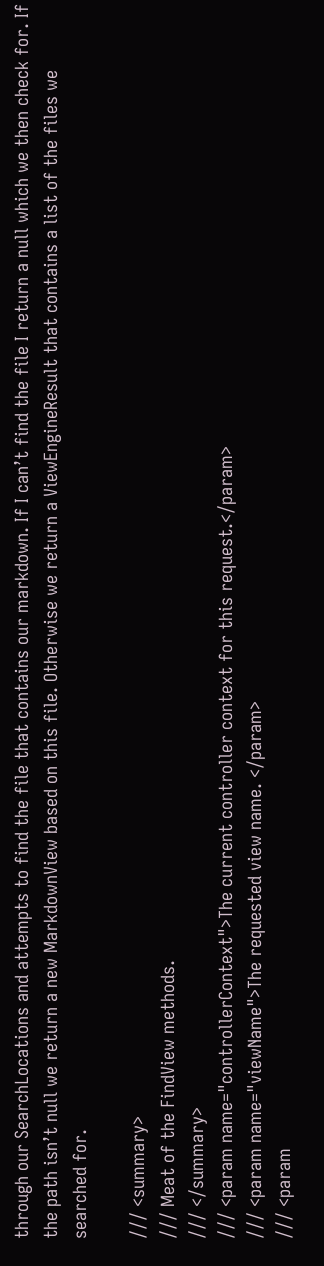through our SearchLocations and attempts to find the file that contains our markdown. If I can’t find the file I return a null which we then check for. If the path isn’t null we return a new MarkdownView based on this file. Otherwise we return a ViewEngineResult that contains a list of the files we searched for.

/// <summary>
/// Meat of the FindView methods.
/// </summary>
/// <param name="controllerContext">The current controller context for this request.</param>
/// <param name="viewName">The requested view name. </param>
/// <param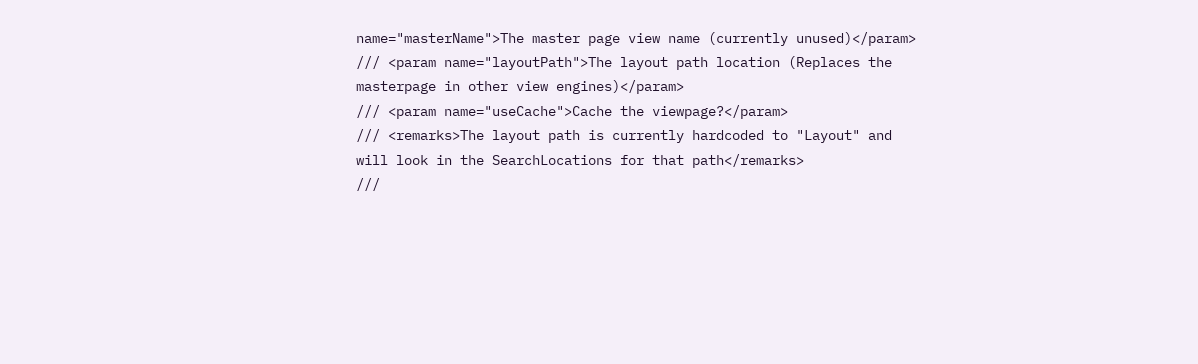name="masterName">The master page view name (currently unused)</param>
/// <param name="layoutPath">The layout path location (Replaces the masterpage in other view engines)</param>
/// <param name="useCache">Cache the viewpage?</param>
/// <remarks>The layout path is currently hardcoded to "Layout" and will look in the SearchLocations for that path</remarks>
///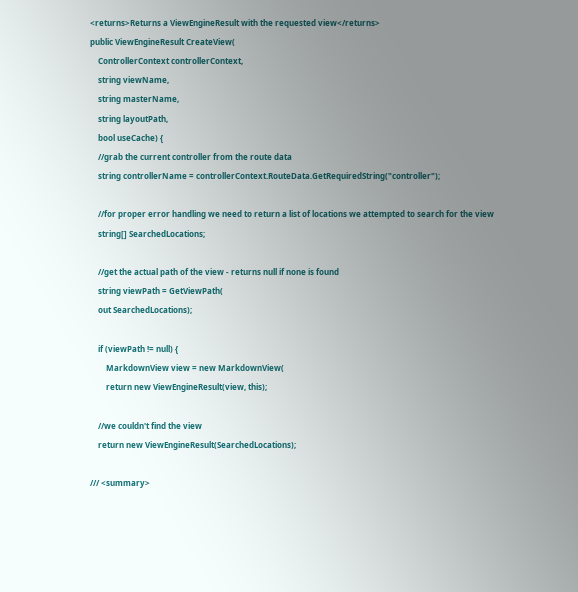<returns>Returns a ViewEngineResult with the requested view</returns>
public ViewEngineResult CreateView(
    ControllerContext controllerContext,
    string viewName,
    string masterName,
    string layoutPath,
    bool useCache) {
    //grab the current controller from the route data
    string controllerName = controllerContext.RouteData.GetRequiredString("controller");

    //for proper error handling we need to return a list of locations we attempted to search for the view
    string[] SearchedLocations;

    //get the actual path of the view - returns null if none is found
    string viewPath = GetViewPath(
    out SearchedLocations);

    if (viewPath != null) {
        MarkdownView view = new MarkdownView(
        return new ViewEngineResult(view, this);

    //we couldn't find the view
    return new ViewEngineResult(SearchedLocations);

/// <summary>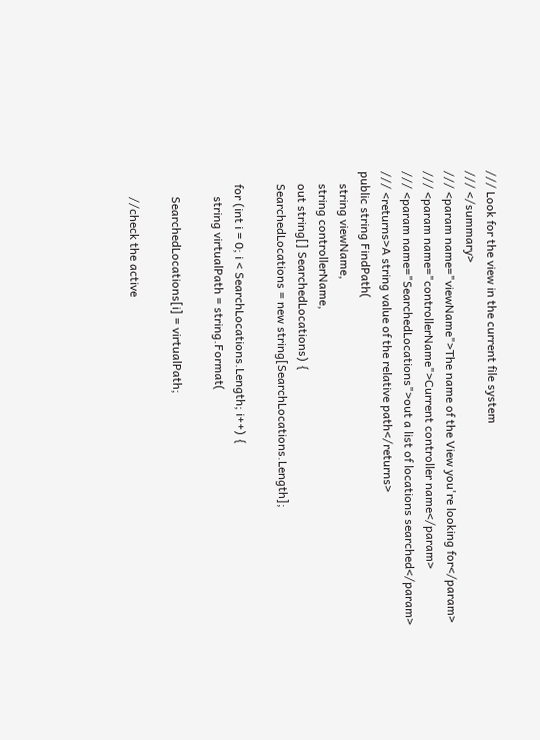/// Look for the view in the current file system
/// </summary>
/// <param name="viewName">The name of the View you're looking for</param>
/// <param name="controllerName">Current controller name</param>
/// <param name="SearchedLocations">out a list of locations searched</param>
/// <returns>A string value of the relative path</returns>
public string FindPath(
    string viewName,
    string controllerName,
    out string[] SearchedLocations) {
    SearchedLocations = new string[SearchLocations.Length];

    for (int i = 0; i < SearchLocations.Length; i++) {
        string virtualPath = string.Format(

        SearchedLocations[i] = virtualPath;

        //check the active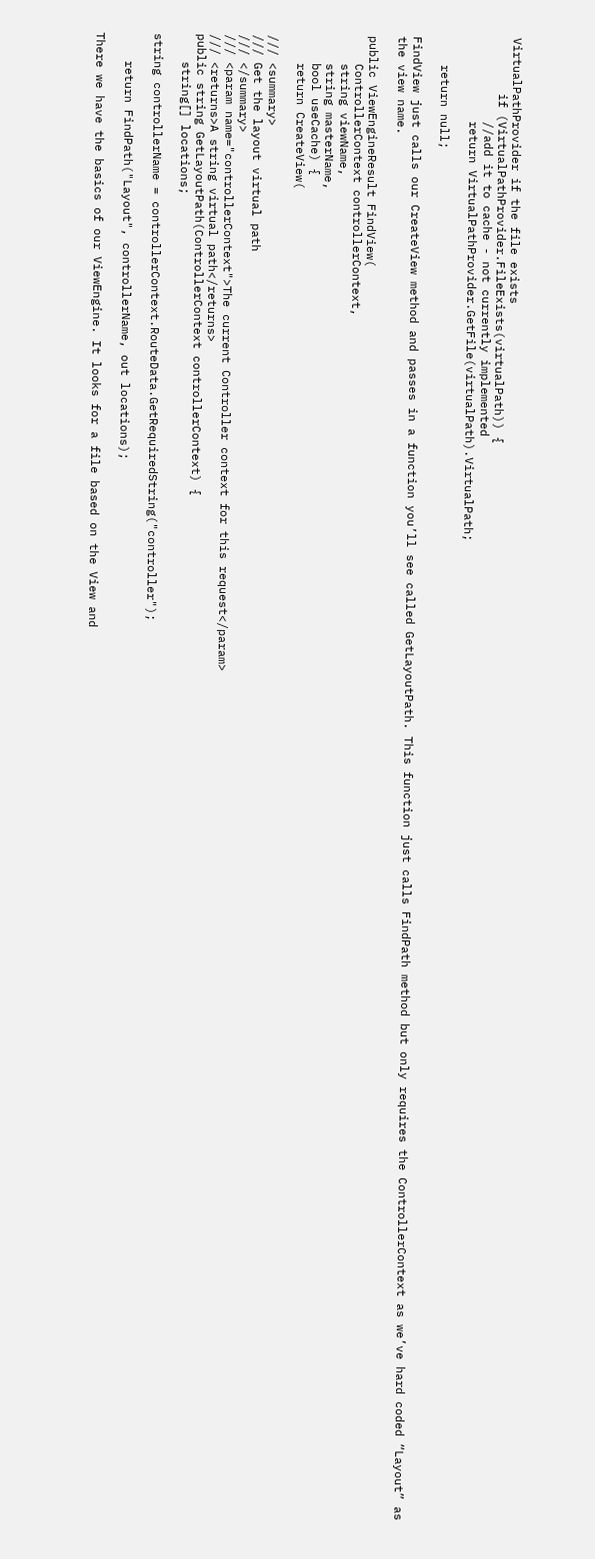VirtualPathProvider if the file exists
        if (VirtualPathProvider.FileExists(virtualPath)) {
            //add it to cache - not currently implemented
            return VirtualPathProvider.GetFile(virtualPath).VirtualPath;

    return null;

FindView just calls our CreateView method and passes in a function you’ll see called GetLayoutPath. This function just calls FindPath method but only requires the ControllerContext as we’ve hard coded “Layout” as the view name.

public ViewEngineResult FindView(
    ControllerContext controllerContext,
    string viewName,
    string masterName,
    bool useCache) {
    return CreateView(

/// <summary>
/// Get the layout virtual path
/// </summary>
/// <param name="controllerContext">The current Controller context for this request</param>
/// <returns>A string virtual path</returns>
public string GetLayoutPath(ControllerContext controllerContext) {
    string[] locations;

string controllerName = controllerContext.RouteData.GetRequiredString("controller");

    return FindPath("Layout", controllerName, out locations);

There we have the basics of our ViewEngine. It looks for a file based on the View and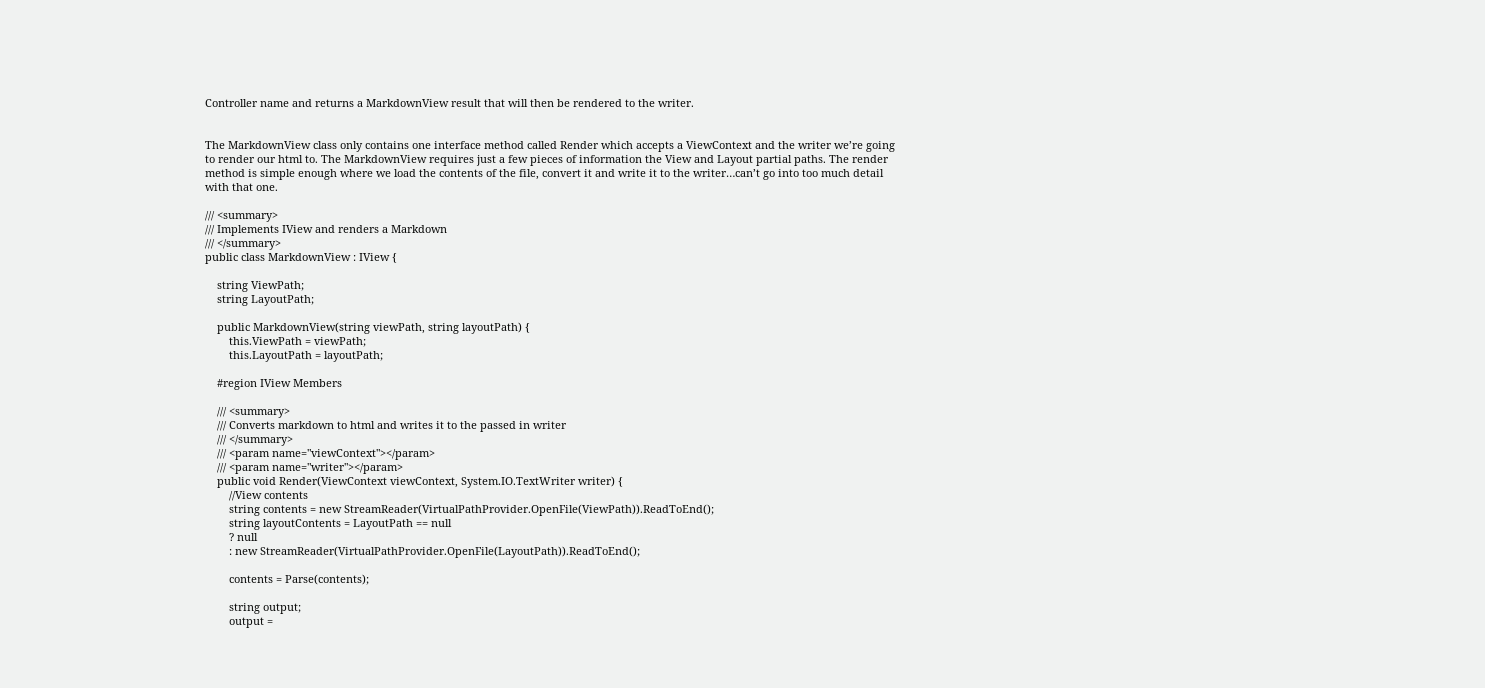Controller name and returns a MarkdownView result that will then be rendered to the writer.


The MarkdownView class only contains one interface method called Render which accepts a ViewContext and the writer we’re going to render our html to. The MarkdownView requires just a few pieces of information the View and Layout partial paths. The render method is simple enough where we load the contents of the file, convert it and write it to the writer…can’t go into too much detail with that one.

/// <summary>
/// Implements IView and renders a Markdown
/// </summary>
public class MarkdownView : IView {

    string ViewPath;
    string LayoutPath;

    public MarkdownView(string viewPath, string layoutPath) {
        this.ViewPath = viewPath;
        this.LayoutPath = layoutPath;

    #region IView Members

    /// <summary>
    /// Converts markdown to html and writes it to the passed in writer
    /// </summary>
    /// <param name="viewContext"></param>
    /// <param name="writer"></param>
    public void Render(ViewContext viewContext, System.IO.TextWriter writer) {
        //View contents
        string contents = new StreamReader(VirtualPathProvider.OpenFile(ViewPath)).ReadToEnd();
        string layoutContents = LayoutPath == null
        ? null
        : new StreamReader(VirtualPathProvider.OpenFile(LayoutPath)).ReadToEnd();

        contents = Parse(contents);

        string output;
        output =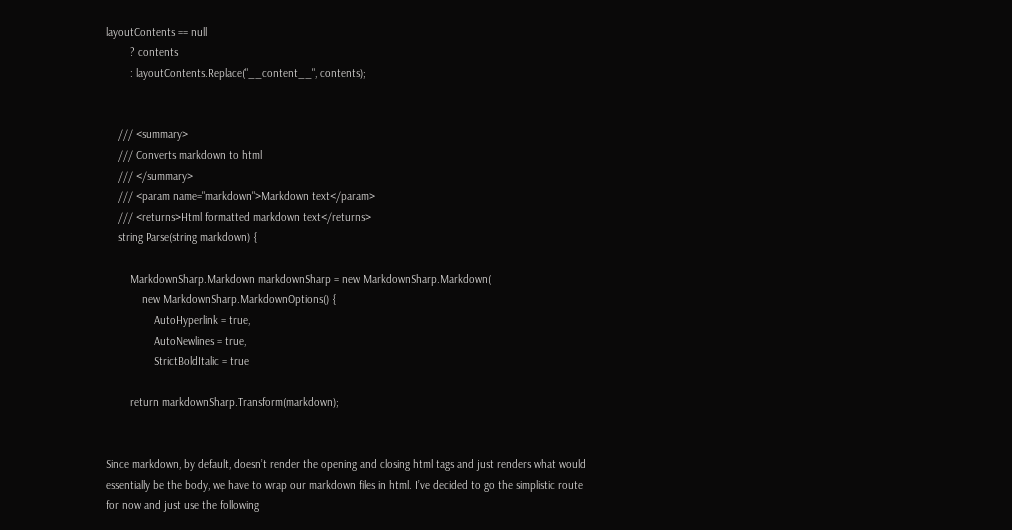layoutContents == null
        ? contents
        : layoutContents.Replace("__content__", contents);


    /// <summary>
    /// Converts markdown to html
    /// </summary>
    /// <param name="markdown">Markdown text</param>
    /// <returns>Html formatted markdown text</returns>
    string Parse(string markdown) {

        MarkdownSharp.Markdown markdownSharp = new MarkdownSharp.Markdown(
            new MarkdownSharp.MarkdownOptions() {
                AutoHyperlink = true,
                AutoNewlines = true,
                StrictBoldItalic = true

        return markdownSharp.Transform(markdown);


Since markdown, by default, doesn’t render the opening and closing html tags and just renders what would essentially be the body, we have to wrap our markdown files in html. I’ve decided to go the simplistic route for now and just use the following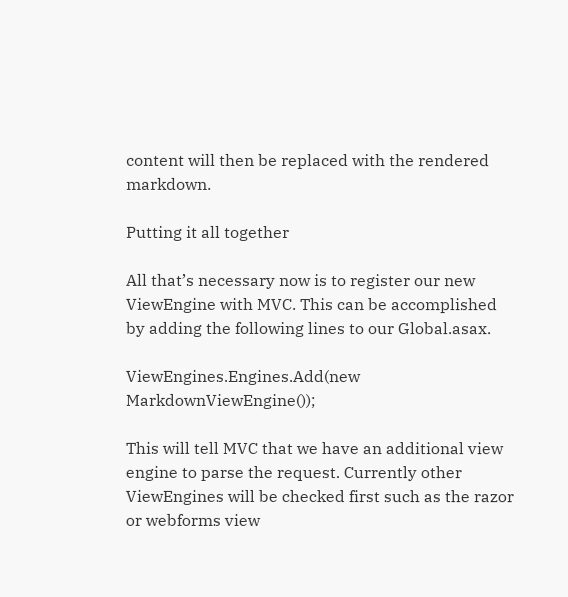content will then be replaced with the rendered markdown.

Putting it all together

All that’s necessary now is to register our new ViewEngine with MVC. This can be accomplished by adding the following lines to our Global.asax.

ViewEngines.Engines.Add(new MarkdownViewEngine());

This will tell MVC that we have an additional view engine to parse the request. Currently other ViewEngines will be checked first such as the razor or webforms view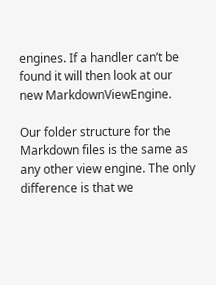engines. If a handler can’t be found it will then look at our new MarkdownViewEngine.

Our folder structure for the Markdown files is the same as any other view engine. The only difference is that we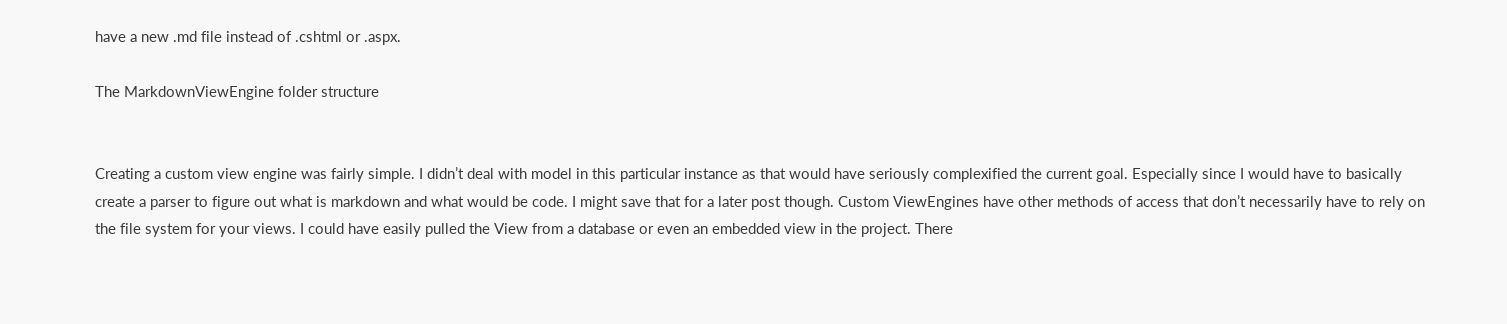have a new .md file instead of .cshtml or .aspx.

The MarkdownViewEngine folder structure


Creating a custom view engine was fairly simple. I didn’t deal with model in this particular instance as that would have seriously complexified the current goal. Especially since I would have to basically create a parser to figure out what is markdown and what would be code. I might save that for a later post though. Custom ViewEngines have other methods of access that don’t necessarily have to rely on the file system for your views. I could have easily pulled the View from a database or even an embedded view in the project. There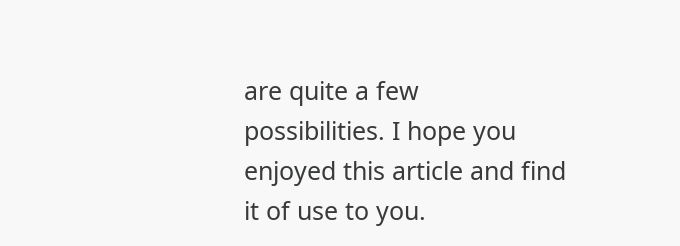are quite a few possibilities. I hope you enjoyed this article and find it of use to you.